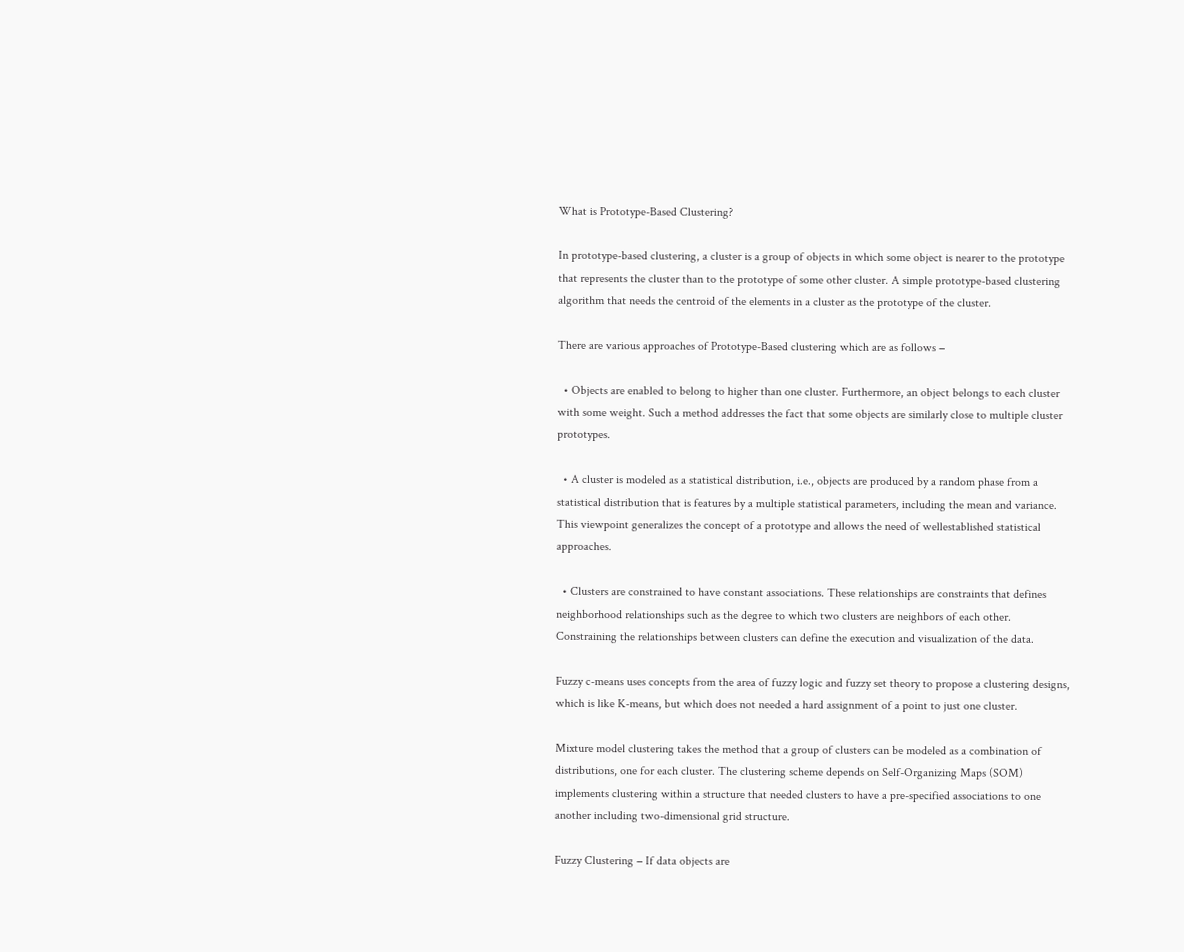What is Prototype-Based Clustering?

In prototype-based clustering, a cluster is a group of objects in which some object is nearer to the prototype that represents the cluster than to the prototype of some other cluster. A simple prototype-based clustering algorithm that needs the centroid of the elements in a cluster as the prototype of the cluster.

There are various approaches of Prototype-Based clustering which are as follows −

  • Objects are enabled to belong to higher than one cluster. Furthermore, an object belongs to each cluster with some weight. Such a method addresses the fact that some objects are similarly close to multiple cluster prototypes.

  • A cluster is modeled as a statistical distribution, i.e., objects are produced by a random phase from a statistical distribution that is features by a multiple statistical parameters, including the mean and variance. This viewpoint generalizes the concept of a prototype and allows the need of wellestablished statistical approaches.

  • Clusters are constrained to have constant associations. These relationships are constraints that defines neighborhood relationships such as the degree to which two clusters are neighbors of each other. Constraining the relationships between clusters can define the execution and visualization of the data.

Fuzzy c-means uses concepts from the area of fuzzy logic and fuzzy set theory to propose a clustering designs, which is like K-means, but which does not needed a hard assignment of a point to just one cluster.

Mixture model clustering takes the method that a group of clusters can be modeled as a combination of distributions, one for each cluster. The clustering scheme depends on Self-Organizing Maps (SOM) implements clustering within a structure that needed clusters to have a pre-specified associations to one another including two-dimensional grid structure.

Fuzzy Clustering − If data objects are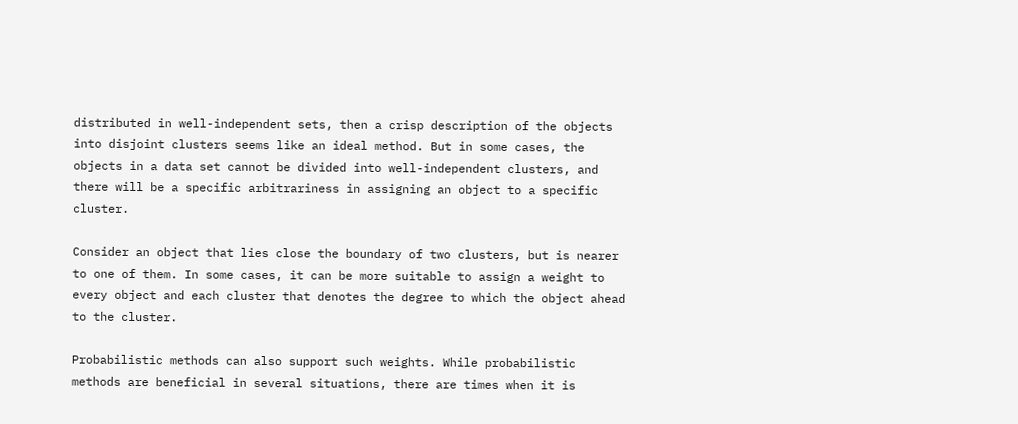distributed in well-independent sets, then a crisp description of the objects into disjoint clusters seems like an ideal method. But in some cases, the objects in a data set cannot be divided into well-independent clusters, and there will be a specific arbitrariness in assigning an object to a specific cluster.

Consider an object that lies close the boundary of two clusters, but is nearer to one of them. In some cases, it can be more suitable to assign a weight to every object and each cluster that denotes the degree to which the object ahead to the cluster.

Probabilistic methods can also support such weights. While probabilistic methods are beneficial in several situations, there are times when it is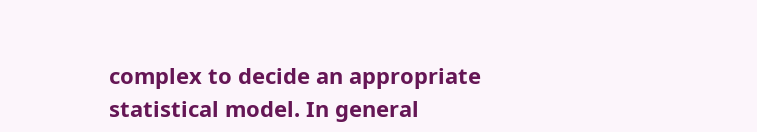complex to decide an appropriate statistical model. In general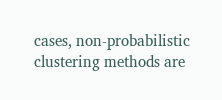cases, non-probabilistic clustering methods are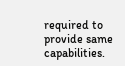required to provide same capabilities.